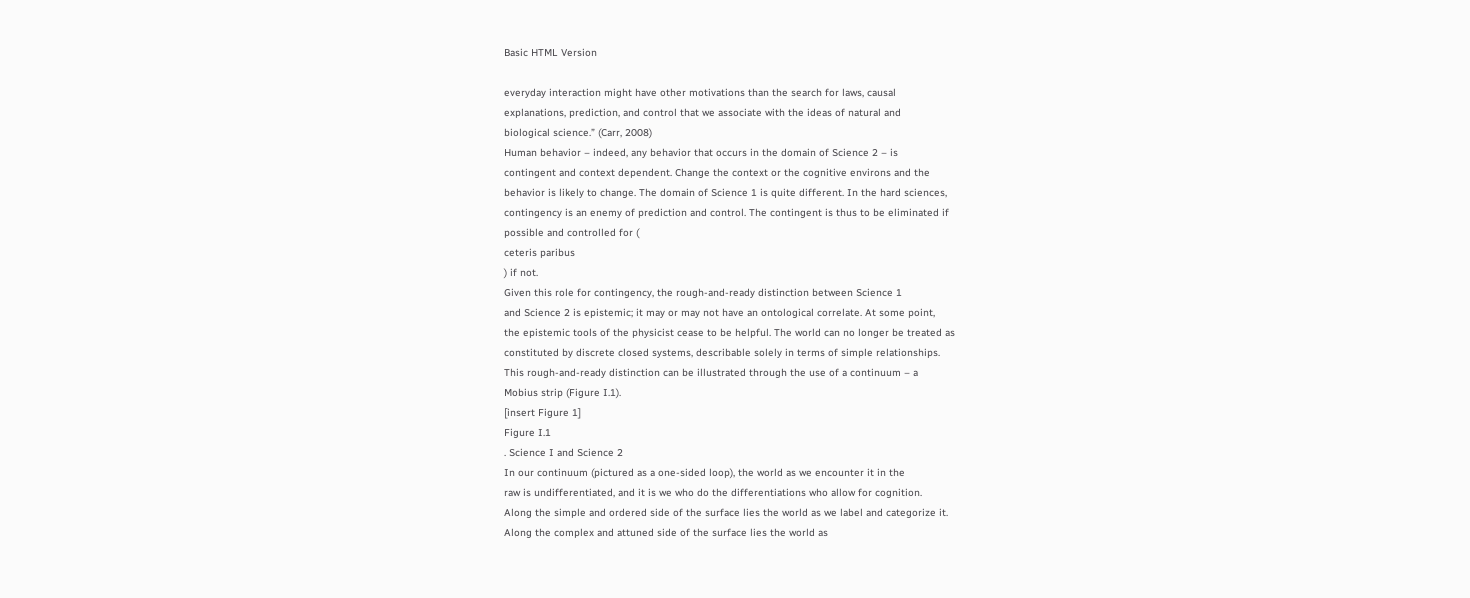Basic HTML Version

everyday interaction might have other motivations than the search for laws, causal
explanations, prediction, and control that we associate with the ideas of natural and
biological science.” (Carr, 2008)
Human behavior – indeed, any behavior that occurs in the domain of Science 2 – is
contingent and context dependent. Change the context or the cognitive environs and the
behavior is likely to change. The domain of Science 1 is quite different. In the hard sciences,
contingency is an enemy of prediction and control. The contingent is thus to be eliminated if
possible and controlled for (
ceteris paribus
) if not.
Given this role for contingency, the rough-and-ready distinction between Science 1
and Science 2 is epistemic; it may or may not have an ontological correlate. At some point,
the epistemic tools of the physicist cease to be helpful. The world can no longer be treated as
constituted by discrete closed systems, describable solely in terms of simple relationships.
This rough-and-ready distinction can be illustrated through the use of a continuum – a
Mobius strip (Figure I.1).
[insert Figure 1]
Figure I.1
. Science I and Science 2
In our continuum (pictured as a one-sided loop), the world as we encounter it in the
raw is undifferentiated, and it is we who do the differentiations who allow for cognition.
Along the simple and ordered side of the surface lies the world as we label and categorize it.
Along the complex and attuned side of the surface lies the world as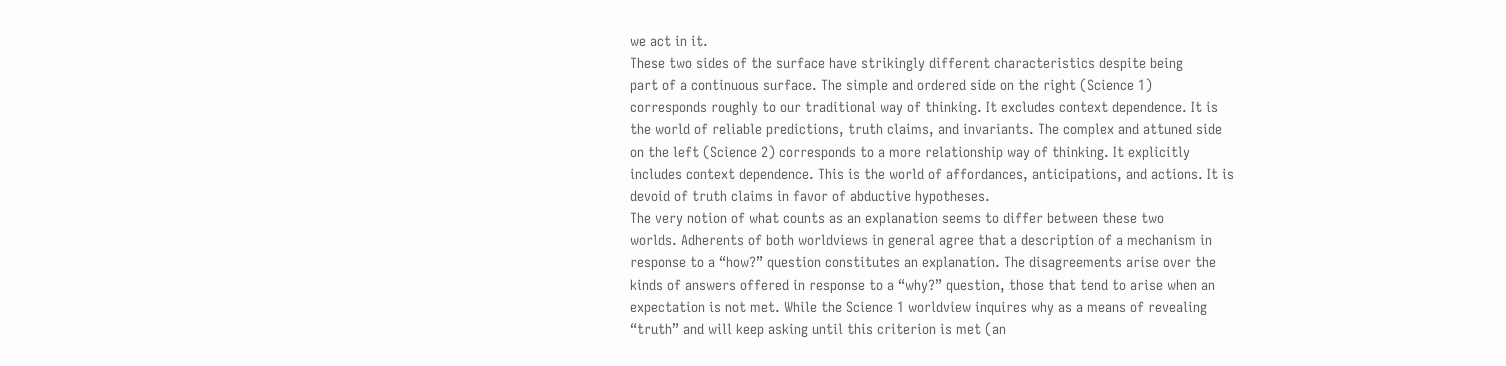we act in it.
These two sides of the surface have strikingly different characteristics despite being
part of a continuous surface. The simple and ordered side on the right (Science 1)
corresponds roughly to our traditional way of thinking. It excludes context dependence. It is
the world of reliable predictions, truth claims, and invariants. The complex and attuned side
on the left (Science 2) corresponds to a more relationship way of thinking. It explicitly
includes context dependence. This is the world of affordances, anticipations, and actions. It is
devoid of truth claims in favor of abductive hypotheses.
The very notion of what counts as an explanation seems to differ between these two
worlds. Adherents of both worldviews in general agree that a description of a mechanism in
response to a “how?” question constitutes an explanation. The disagreements arise over the
kinds of answers offered in response to a “why?” question, those that tend to arise when an
expectation is not met. While the Science 1 worldview inquires why as a means of revealing
“truth” and will keep asking until this criterion is met (an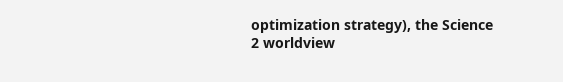optimization strategy), the Science
2 worldview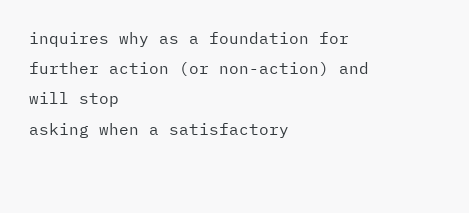inquires why as a foundation for further action (or non-action) and will stop
asking when a satisfactory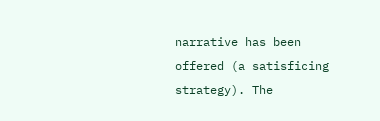narrative has been offered (a satisficing strategy). The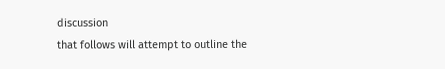discussion
that follows will attempt to outline the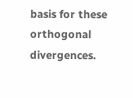basis for these orthogonal divergences.